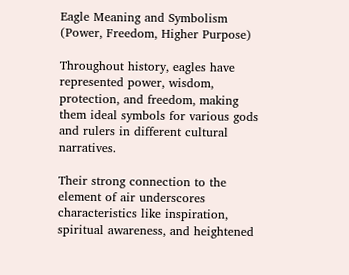Eagle Meaning and Symbolism (Power, Freedom, Higher Purpose)

Throughout history, eagles have represented power, wisdom, protection, and freedom, making them ideal symbols for various gods and rulers in different cultural narratives.

Their strong connection to the element of air underscores characteristics like inspiration, spiritual awareness, and heightened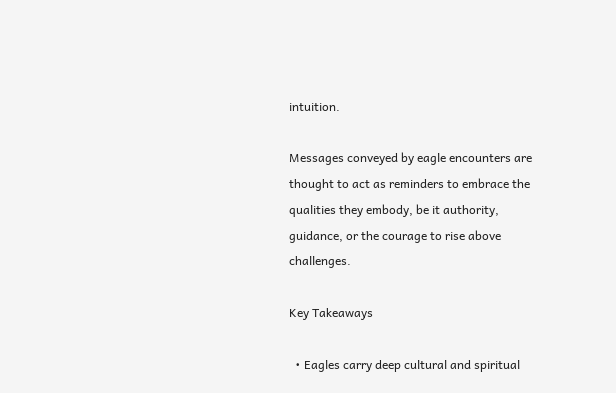intuition.

Messages conveyed by eagle encounters are thought to act as reminders to embrace the qualities they embody, be it authority, guidance, or the courage to rise above challenges.

Key Takeaways

  • Eagles carry deep cultural and spiritual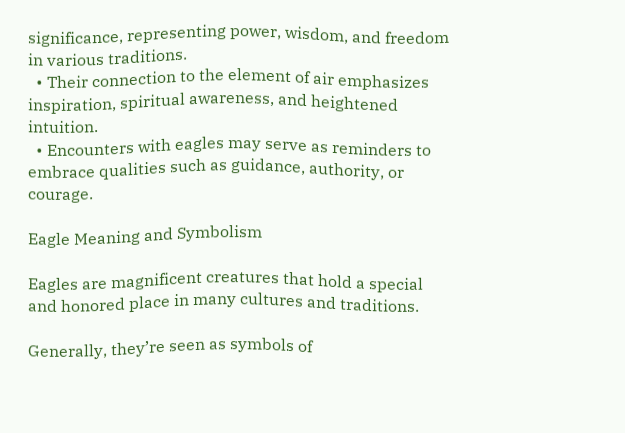significance, representing power, wisdom, and freedom in various traditions.
  • Their connection to the element of air emphasizes inspiration, spiritual awareness, and heightened intuition.
  • Encounters with eagles may serve as reminders to embrace qualities such as guidance, authority, or courage.

Eagle Meaning and Symbolism

Eagles are magnificent creatures that hold a special and honored place in many cultures and traditions.

Generally, they’re seen as symbols of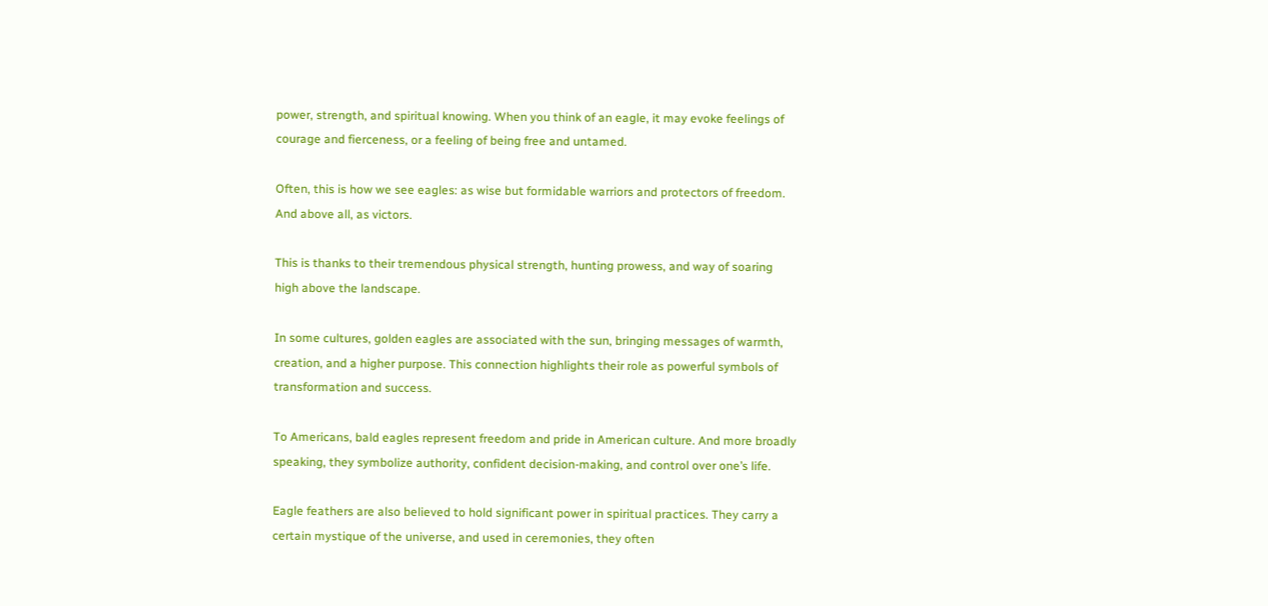power, strength, and spiritual knowing. When you think of an eagle, it may evoke feelings of courage and fierceness, or a feeling of being free and untamed.

Often, this is how we see eagles: as wise but formidable warriors and protectors of freedom. And above all, as victors.

This is thanks to their tremendous physical strength, hunting prowess, and way of soaring high above the landscape.

In some cultures, golden eagles are associated with the sun, bringing messages of warmth, creation, and a higher purpose. This connection highlights their role as powerful symbols of transformation and success.

To Americans, bald eagles represent freedom and pride in American culture. And more broadly speaking, they symbolize authority, confident decision-making, and control over one’s life.

Eagle feathers are also believed to hold significant power in spiritual practices. They carry a certain mystique of the universe, and used in ceremonies, they often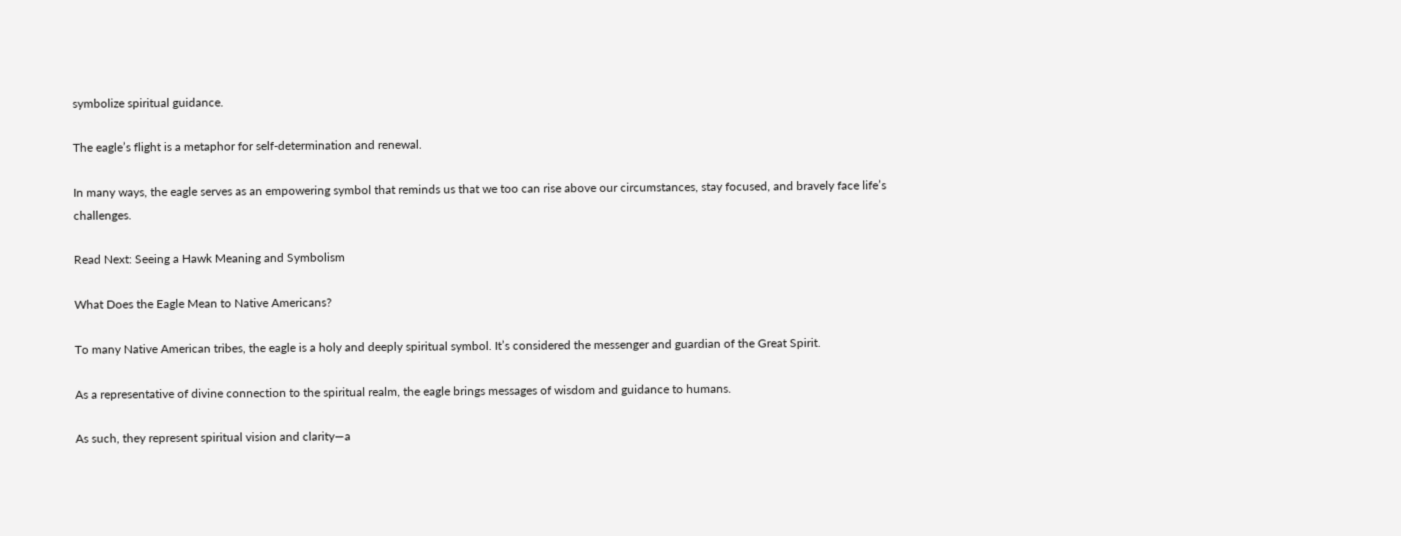symbolize spiritual guidance.

The eagle’s flight is a metaphor for self-determination and renewal.

In many ways, the eagle serves as an empowering symbol that reminds us that we too can rise above our circumstances, stay focused, and bravely face life’s challenges.

Read Next: Seeing a Hawk Meaning and Symbolism

What Does the Eagle Mean to Native Americans?

To many Native American tribes, the eagle is a holy and deeply spiritual symbol. It’s considered the messenger and guardian of the Great Spirit.

As a representative of divine connection to the spiritual realm, the eagle brings messages of wisdom and guidance to humans.

As such, they represent spiritual vision and clarity—a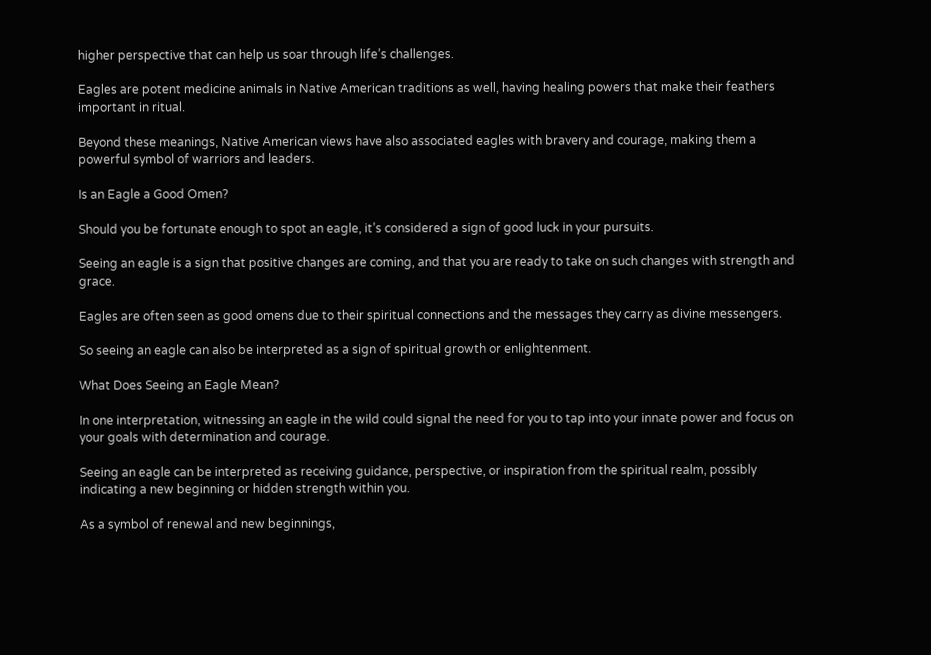higher perspective that can help us soar through life’s challenges.

Eagles are potent medicine animals in Native American traditions as well, having healing powers that make their feathers important in ritual.

Beyond these meanings, Native American views have also associated eagles with bravery and courage, making them a powerful symbol of warriors and leaders.

Is an Eagle a Good Omen?

Should you be fortunate enough to spot an eagle, it’s considered a sign of good luck in your pursuits.

Seeing an eagle is a sign that positive changes are coming, and that you are ready to take on such changes with strength and grace.

Eagles are often seen as good omens due to their spiritual connections and the messages they carry as divine messengers.

So seeing an eagle can also be interpreted as a sign of spiritual growth or enlightenment.

What Does Seeing an Eagle Mean?

In one interpretation, witnessing an eagle in the wild could signal the need for you to tap into your innate power and focus on your goals with determination and courage.

Seeing an eagle can be interpreted as receiving guidance, perspective, or inspiration from the spiritual realm, possibly indicating a new beginning or hidden strength within you.

As a symbol of renewal and new beginnings,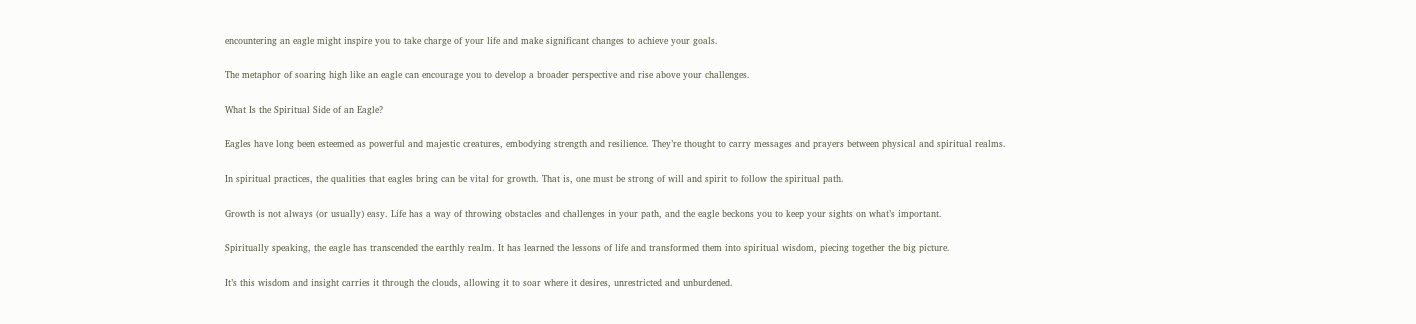encountering an eagle might inspire you to take charge of your life and make significant changes to achieve your goals.

The metaphor of soaring high like an eagle can encourage you to develop a broader perspective and rise above your challenges.

What Is the Spiritual Side of an Eagle?

Eagles have long been esteemed as powerful and majestic creatures, embodying strength and resilience. They’re thought to carry messages and prayers between physical and spiritual realms.

In spiritual practices, the qualities that eagles bring can be vital for growth. That is, one must be strong of will and spirit to follow the spiritual path.

Growth is not always (or usually) easy. Life has a way of throwing obstacles and challenges in your path, and the eagle beckons you to keep your sights on what’s important.

Spiritually speaking, the eagle has transcended the earthly realm. It has learned the lessons of life and transformed them into spiritual wisdom, piecing together the big picture.

It’s this wisdom and insight carries it through the clouds, allowing it to soar where it desires, unrestricted and unburdened.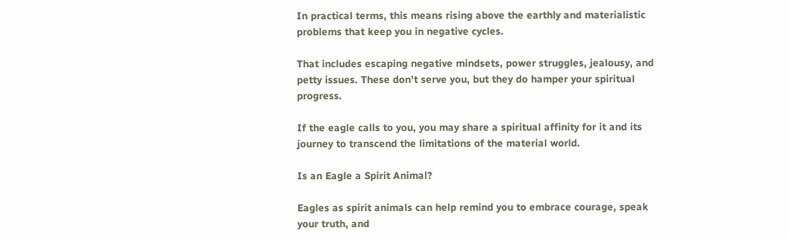In practical terms, this means rising above the earthly and materialistic problems that keep you in negative cycles.

That includes escaping negative mindsets, power struggles, jealousy, and petty issues. These don’t serve you, but they do hamper your spiritual progress.

If the eagle calls to you, you may share a spiritual affinity for it and its journey to transcend the limitations of the material world.

Is an Eagle a Spirit Animal?

Eagles as spirit animals can help remind you to embrace courage, speak your truth, and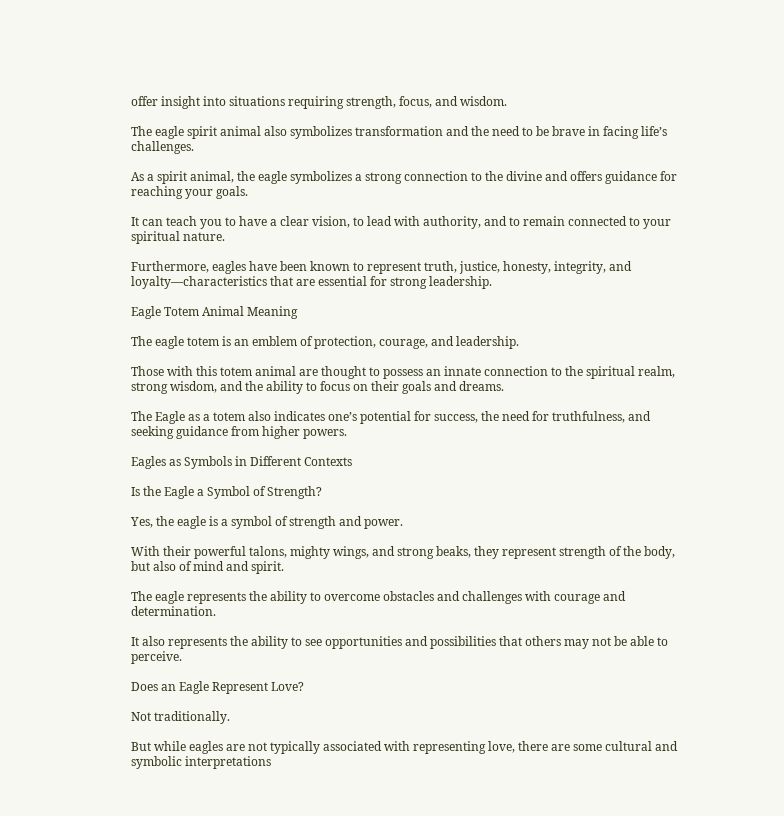offer insight into situations requiring strength, focus, and wisdom.

The eagle spirit animal also symbolizes transformation and the need to be brave in facing life’s challenges.

As a spirit animal, the eagle symbolizes a strong connection to the divine and offers guidance for reaching your goals.

It can teach you to have a clear vision, to lead with authority, and to remain connected to your spiritual nature.

Furthermore, eagles have been known to represent truth, justice, honesty, integrity, and loyalty—characteristics that are essential for strong leadership.

Eagle Totem Animal Meaning

The eagle totem is an emblem of protection, courage, and leadership.

Those with this totem animal are thought to possess an innate connection to the spiritual realm, strong wisdom, and the ability to focus on their goals and dreams.

The Eagle as a totem also indicates one’s potential for success, the need for truthfulness, and seeking guidance from higher powers.

Eagles as Symbols in Different Contexts

Is the Eagle a Symbol of Strength?

Yes, the eagle is a symbol of strength and power.

With their powerful talons, mighty wings, and strong beaks, they represent strength of the body, but also of mind and spirit.

The eagle represents the ability to overcome obstacles and challenges with courage and determination.

It also represents the ability to see opportunities and possibilities that others may not be able to perceive.

Does an Eagle Represent Love?

Not traditionally.

But while eagles are not typically associated with representing love, there are some cultural and symbolic interpretations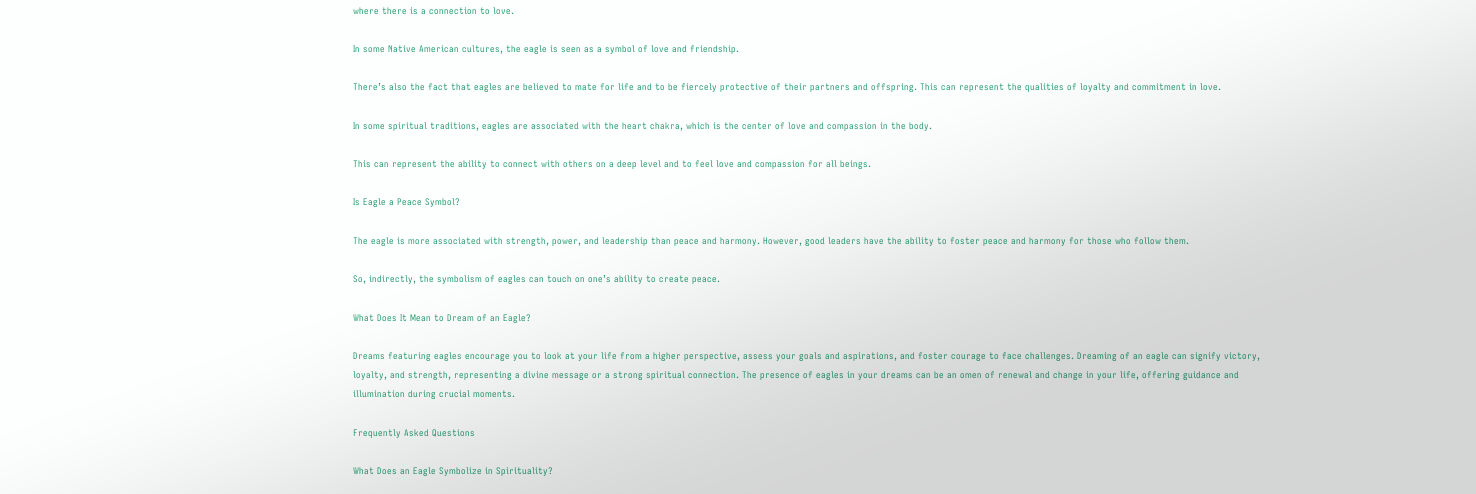where there is a connection to love.

In some Native American cultures, the eagle is seen as a symbol of love and friendship.

There’s also the fact that eagles are believed to mate for life and to be fiercely protective of their partners and offspring. This can represent the qualities of loyalty and commitment in love.

In some spiritual traditions, eagles are associated with the heart chakra, which is the center of love and compassion in the body.

This can represent the ability to connect with others on a deep level and to feel love and compassion for all beings.

Is Eagle a Peace Symbol?

The eagle is more associated with strength, power, and leadership than peace and harmony. However, good leaders have the ability to foster peace and harmony for those who follow them.

So, indirectly, the symbolism of eagles can touch on one’s ability to create peace.

What Does It Mean to Dream of an Eagle?

Dreams featuring eagles encourage you to look at your life from a higher perspective, assess your goals and aspirations, and foster courage to face challenges. Dreaming of an eagle can signify victory, loyalty, and strength, representing a divine message or a strong spiritual connection. The presence of eagles in your dreams can be an omen of renewal and change in your life, offering guidance and illumination during crucial moments.

Frequently Asked Questions

What Does an Eagle Symbolize in Spirituality?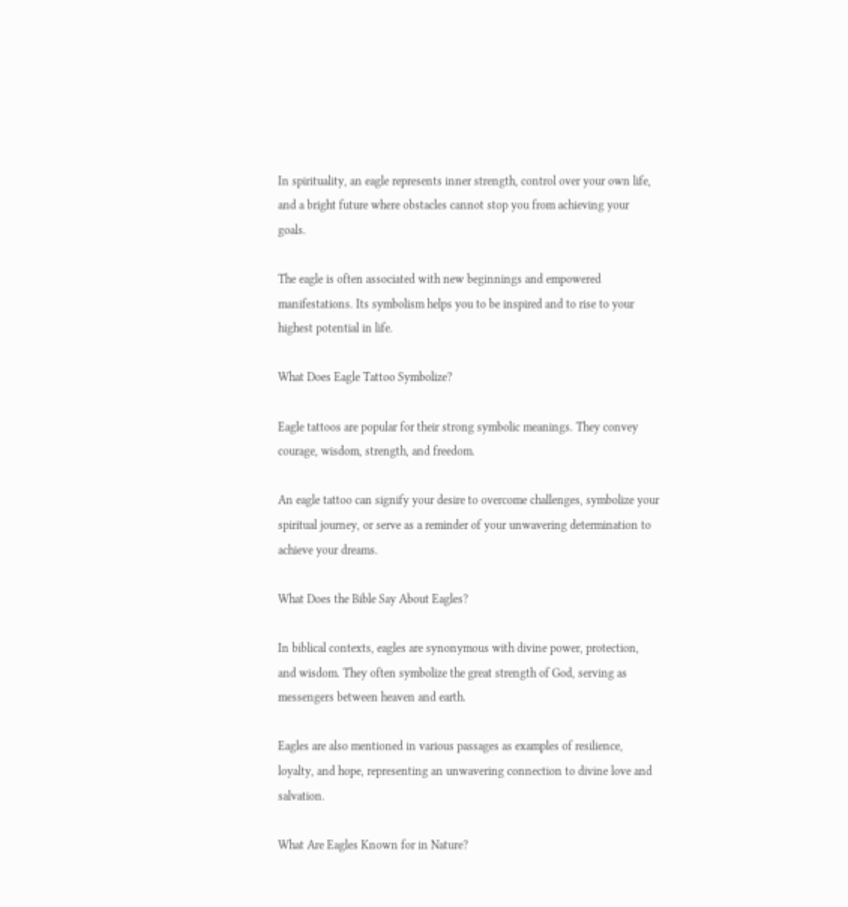In spirituality, an eagle represents inner strength, control over your own life, and a bright future where obstacles cannot stop you from achieving your goals.

The eagle is often associated with new beginnings and empowered manifestations. Its symbolism helps you to be inspired and to rise to your highest potential in life.

What Does Eagle Tattoo Symbolize?

Eagle tattoos are popular for their strong symbolic meanings. They convey courage, wisdom, strength, and freedom.

An eagle tattoo can signify your desire to overcome challenges, symbolize your spiritual journey, or serve as a reminder of your unwavering determination to achieve your dreams.

What Does the Bible Say About Eagles?

In biblical contexts, eagles are synonymous with divine power, protection, and wisdom. They often symbolize the great strength of God, serving as messengers between heaven and earth.

Eagles are also mentioned in various passages as examples of resilience, loyalty, and hope, representing an unwavering connection to divine love and salvation.

What Are Eagles Known for in Nature?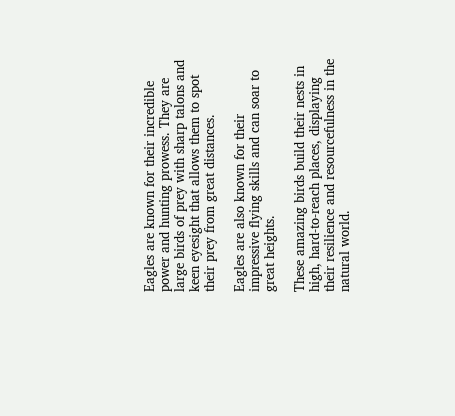Eagles are known for their incredible power and hunting prowess. They are large birds of prey with sharp talons and keen eyesight that allows them to spot their prey from great distances.

Eagles are also known for their impressive flying skills and can soar to great heights.

These amazing birds build their nests in high, hard-to-reach places, displaying their resilience and resourcefulness in the natural world.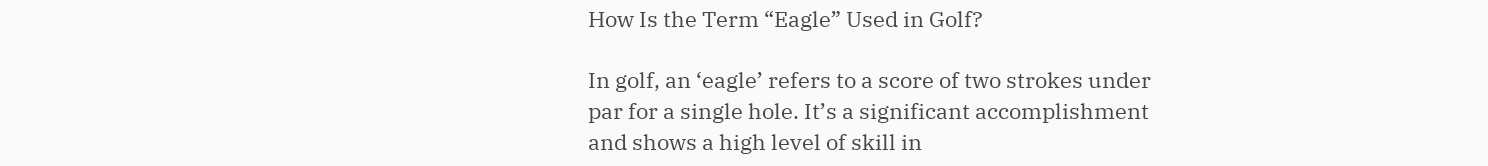How Is the Term “Eagle” Used in Golf?

In golf, an ‘eagle’ refers to a score of two strokes under par for a single hole. It’s a significant accomplishment and shows a high level of skill in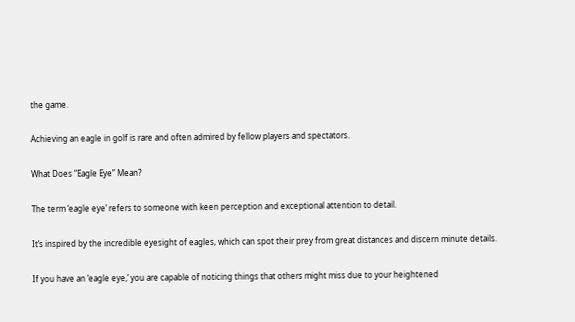the game.

Achieving an eagle in golf is rare and often admired by fellow players and spectators.

What Does “Eagle Eye” Mean?

The term ‘eagle eye’ refers to someone with keen perception and exceptional attention to detail.

It’s inspired by the incredible eyesight of eagles, which can spot their prey from great distances and discern minute details.

If you have an ‘eagle eye,’ you are capable of noticing things that others might miss due to your heightened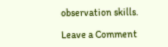observation skills.

Leave a Comment